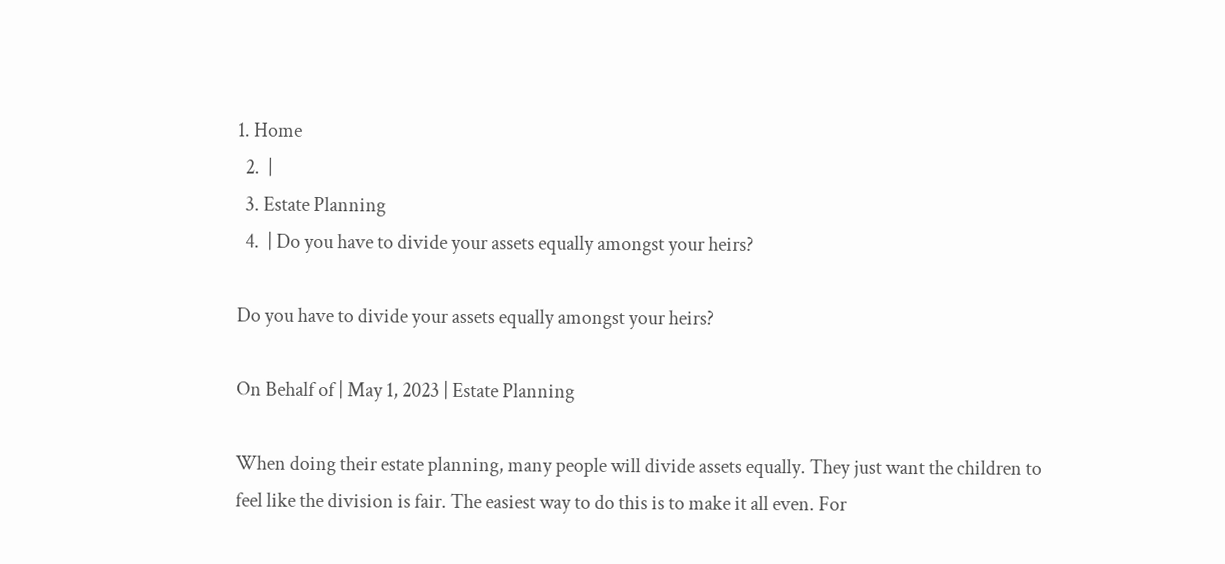1. Home
  2.  |
  3. Estate Planning
  4.  | Do you have to divide your assets equally amongst your heirs?

Do you have to divide your assets equally amongst your heirs?

On Behalf of | May 1, 2023 | Estate Planning

When doing their estate planning, many people will divide assets equally. They just want the children to feel like the division is fair. The easiest way to do this is to make it all even. For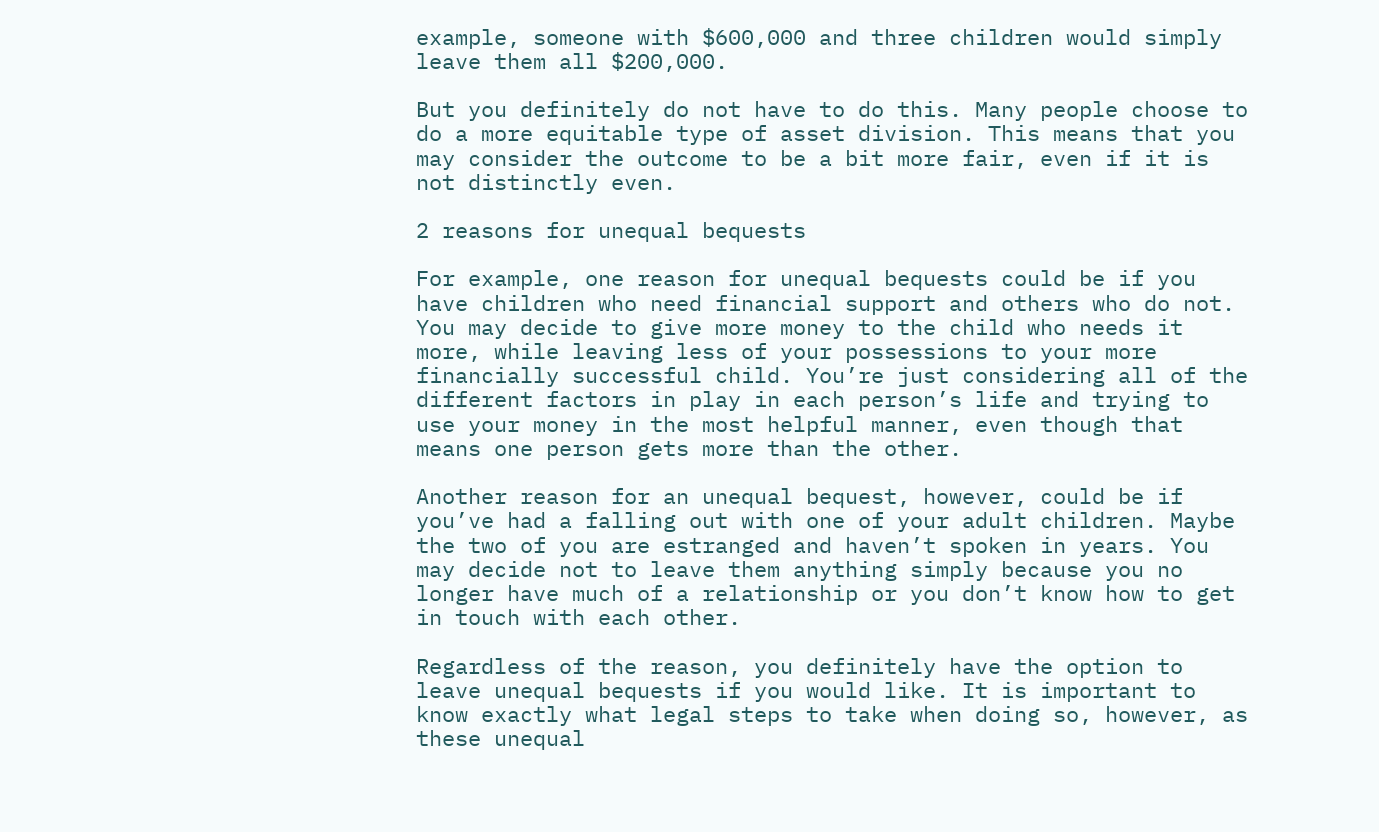example, someone with $600,000 and three children would simply leave them all $200,000.

But you definitely do not have to do this. Many people choose to do a more equitable type of asset division. This means that you may consider the outcome to be a bit more fair, even if it is not distinctly even.

2 reasons for unequal bequests

For example, one reason for unequal bequests could be if you have children who need financial support and others who do not. You may decide to give more money to the child who needs it more, while leaving less of your possessions to your more financially successful child. You’re just considering all of the different factors in play in each person’s life and trying to use your money in the most helpful manner, even though that means one person gets more than the other.

Another reason for an unequal bequest, however, could be if you’ve had a falling out with one of your adult children. Maybe the two of you are estranged and haven’t spoken in years. You may decide not to leave them anything simply because you no longer have much of a relationship or you don’t know how to get in touch with each other.

Regardless of the reason, you definitely have the option to leave unequal bequests if you would like. It is important to know exactly what legal steps to take when doing so, however, as these unequal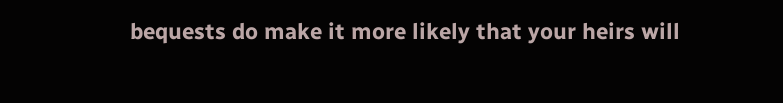bequests do make it more likely that your heirs will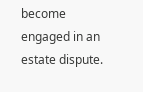become engaged in an estate dispute.